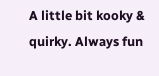A little bit kooky & quirky. Always fun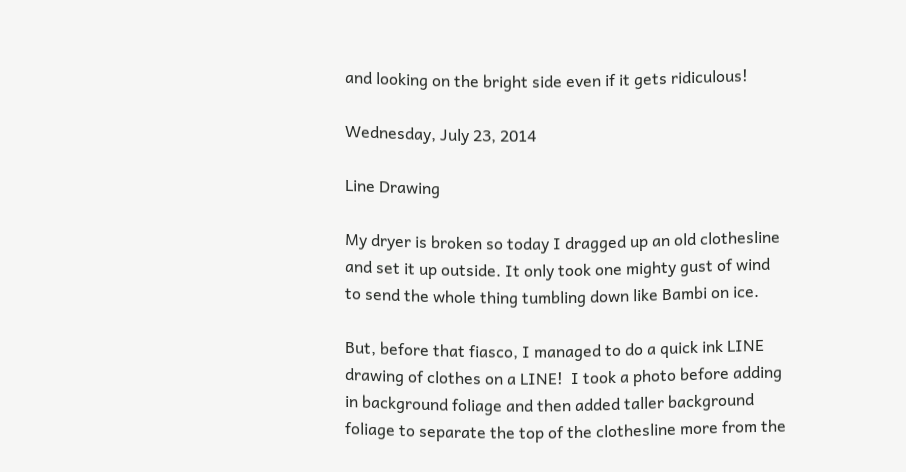and looking on the bright side even if it gets ridiculous!

Wednesday, July 23, 2014

Line Drawing

My dryer is broken so today I dragged up an old clothesline and set it up outside. It only took one mighty gust of wind to send the whole thing tumbling down like Bambi on ice.

But, before that fiasco, I managed to do a quick ink LINE drawing of clothes on a LINE!  I took a photo before adding in background foliage and then added taller background foliage to separate the top of the clothesline more from the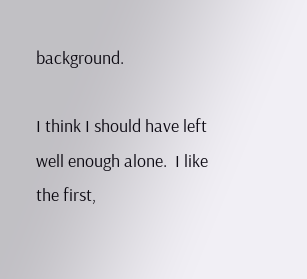background.

I think I should have left well enough alone.  I like the first,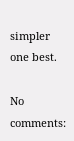simpler one best.

No comments: